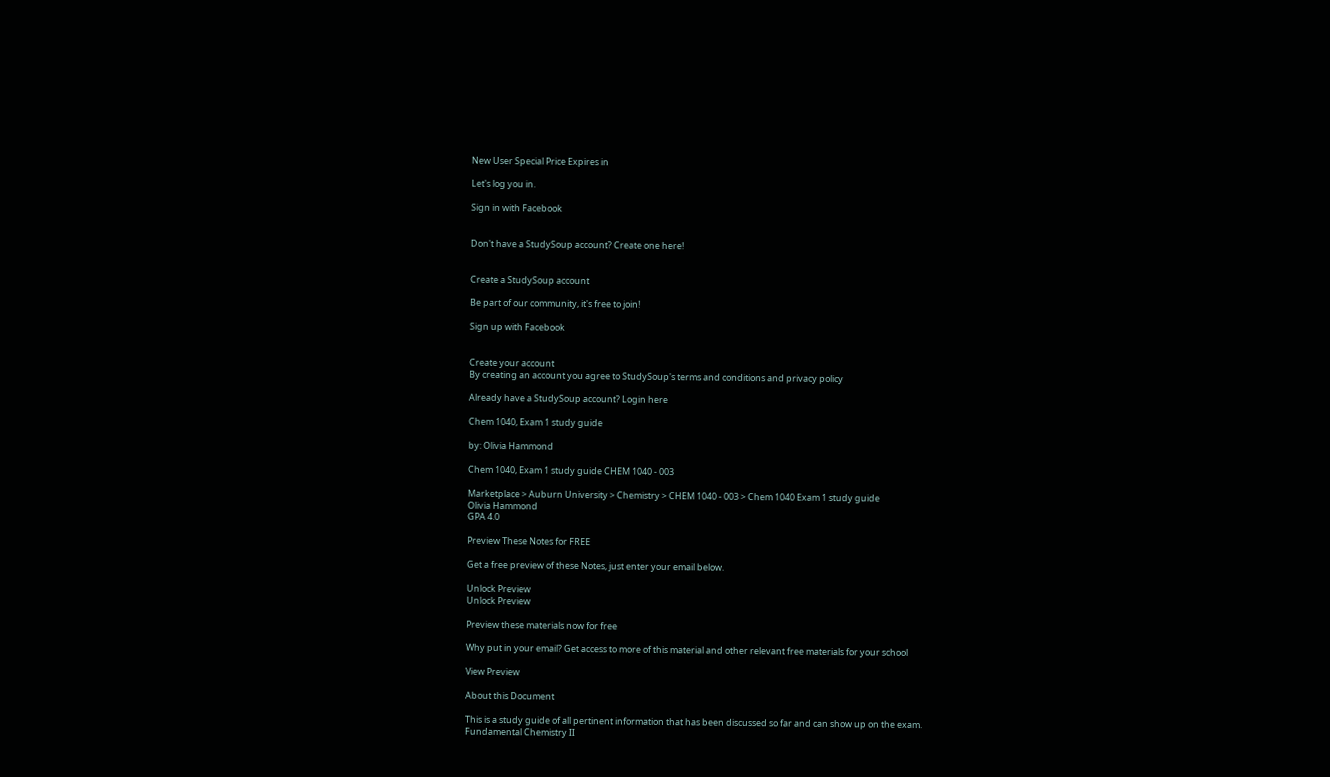New User Special Price Expires in

Let's log you in.

Sign in with Facebook


Don't have a StudySoup account? Create one here!


Create a StudySoup account

Be part of our community, it's free to join!

Sign up with Facebook


Create your account
By creating an account you agree to StudySoup's terms and conditions and privacy policy

Already have a StudySoup account? Login here

Chem 1040, Exam 1 study guide

by: Olivia Hammond

Chem 1040, Exam 1 study guide CHEM 1040 - 003

Marketplace > Auburn University > Chemistry > CHEM 1040 - 003 > Chem 1040 Exam 1 study guide
Olivia Hammond
GPA 4.0

Preview These Notes for FREE

Get a free preview of these Notes, just enter your email below.

Unlock Preview
Unlock Preview

Preview these materials now for free

Why put in your email? Get access to more of this material and other relevant free materials for your school

View Preview

About this Document

This is a study guide of all pertinent information that has been discussed so far and can show up on the exam.
Fundamental Chemistry II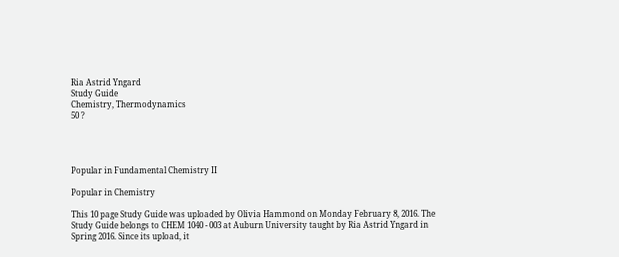Ria Astrid Yngard
Study Guide
Chemistry, Thermodynamics
50 ?




Popular in Fundamental Chemistry II

Popular in Chemistry

This 10 page Study Guide was uploaded by Olivia Hammond on Monday February 8, 2016. The Study Guide belongs to CHEM 1040 - 003 at Auburn University taught by Ria Astrid Yngard in Spring 2016. Since its upload, it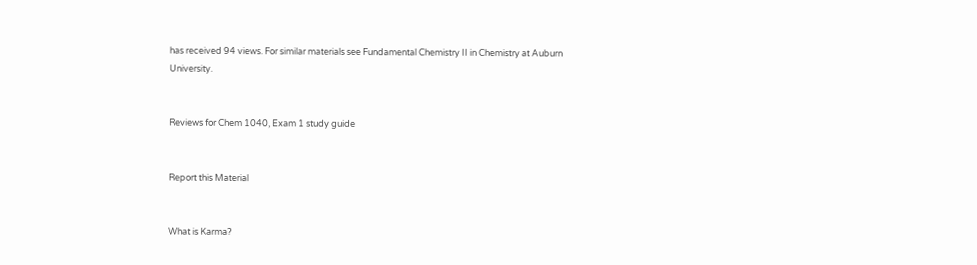has received 94 views. For similar materials see Fundamental Chemistry II in Chemistry at Auburn University.


Reviews for Chem 1040, Exam 1 study guide


Report this Material


What is Karma?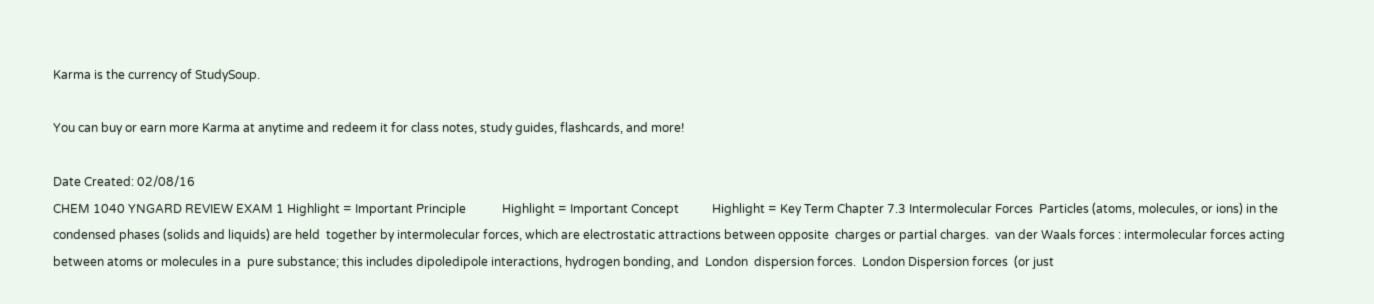Karma is the currency of StudySoup.

You can buy or earn more Karma at anytime and redeem it for class notes, study guides, flashcards, and more!

Date Created: 02/08/16
CHEM 1040 YNGARD REVIEW EXAM 1 Highlight = Important Principle            Highlight = Important Concept           Highlight = Key Term Chapter 7.3 Intermolecular Forces  Particles (atoms, molecules, or ions) in the condensed phases (solids and liquids) are held  together by intermolecular forces, which are electrostatic attractions between opposite  charges or partial charges.  van der Waals forces : intermolecular forces acting between atoms or molecules in a  pure substance; this includes dipoledipole interactions, hydrogen bonding, and  London  dispersion forces.  London Dispersion forces  (or just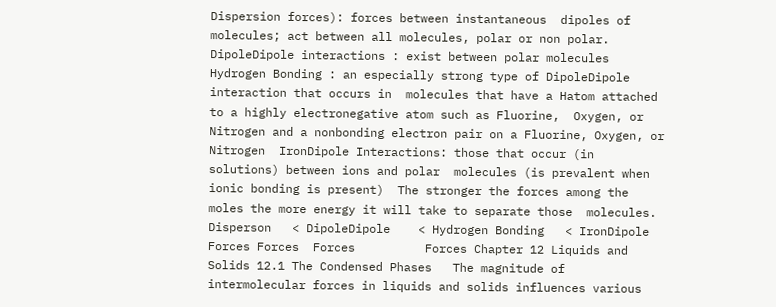Dispersion forces): forces between instantaneous  dipoles of molecules; act between all molecules, polar or non polar.   DipoleDipole interactions : exist between polar molecules   Hydrogen Bonding : an especially strong type of DipoleDipole interaction that occurs in  molecules that have a Hatom attached to a highly electronegative atom such as Fluorine,  Oxygen, or Nitrogen and a nonbonding electron pair on a Fluorine, Oxygen, or Nitrogen  IronDipole Interactions: those that occur (in solutions) between ions and polar  molecules (is prevalent when ionic bonding is present)  The stronger the forces among the moles the more energy it will take to separate those  molecules.  Disperson   < DipoleDipole    < Hydrogen Bonding   < IronDipole         Forces Forces  Forces          Forces Chapter 12 Liquids and Solids 12.1 The Condensed Phases   The magnitude of intermolecular forces in liquids and solids influences various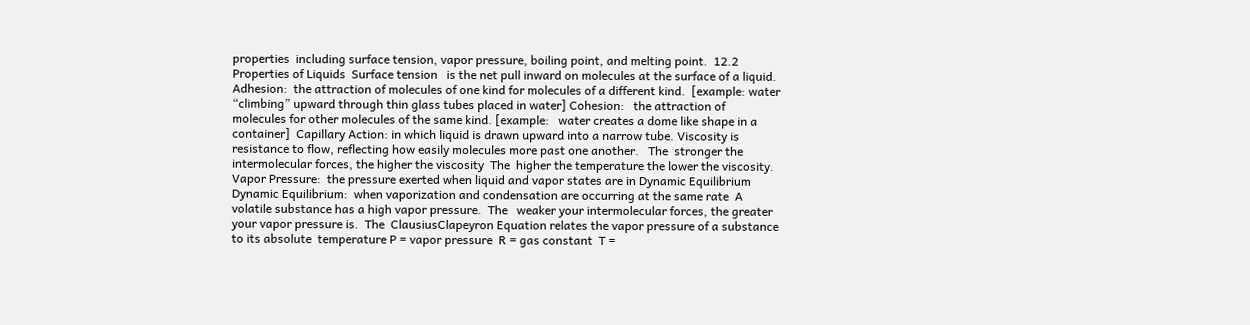properties  including surface tension, vapor pressure, boiling point, and melting point.  12.2 Properties of Liquids  Surface tension   is the net pull inward on molecules at the surface of a liquid.   Adhesion:  the attraction of molecules of one kind for molecules of a different kind.  [example: water “climbing” upward through thin glass tubes placed in water] Cohesion:   the attraction of molecules for other molecules of the same kind. [example:   water creates a dome like shape in a container]  Capillary Action: in which liquid is drawn upward into a narrow tube. Viscosity is resistance to flow, reflecting how easily molecules more past one another.   The  stronger the intermolecular forces, the higher the viscosity  The  higher the temperature the lower the viscosity. Vapor Pressure:  the pressure exerted when liquid and vapor states are in Dynamic Equilibrium  Dynamic Equilibrium:  when vaporization and condensation are occurring at the same rate  A  volatile substance has a high vapor pressure.  The   weaker your intermolecular forces, the greater your vapor pressure is.  The  ClausiusClapeyron Equation relates the vapor pressure of a substance to its absolute  temperature P = vapor pressure  R = gas constant  T =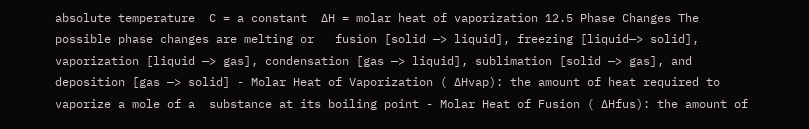absolute temperature  C = a constant  ∆H = molar heat of vaporization 12.5 Phase Changes The possible phase changes are melting or   fusion [solid —> liquid], freezing [liquid—> solid],  vaporization [liquid —> gas], condensation [gas —> liquid], sublimation [solid —> gas], and  deposition [gas —> solid] - Molar Heat of Vaporization ( ∆Hvap): the amount of heat required to vaporize a mole of a  substance at its boiling point - Molar Heat of Fusion ( ∆Hfus): the amount of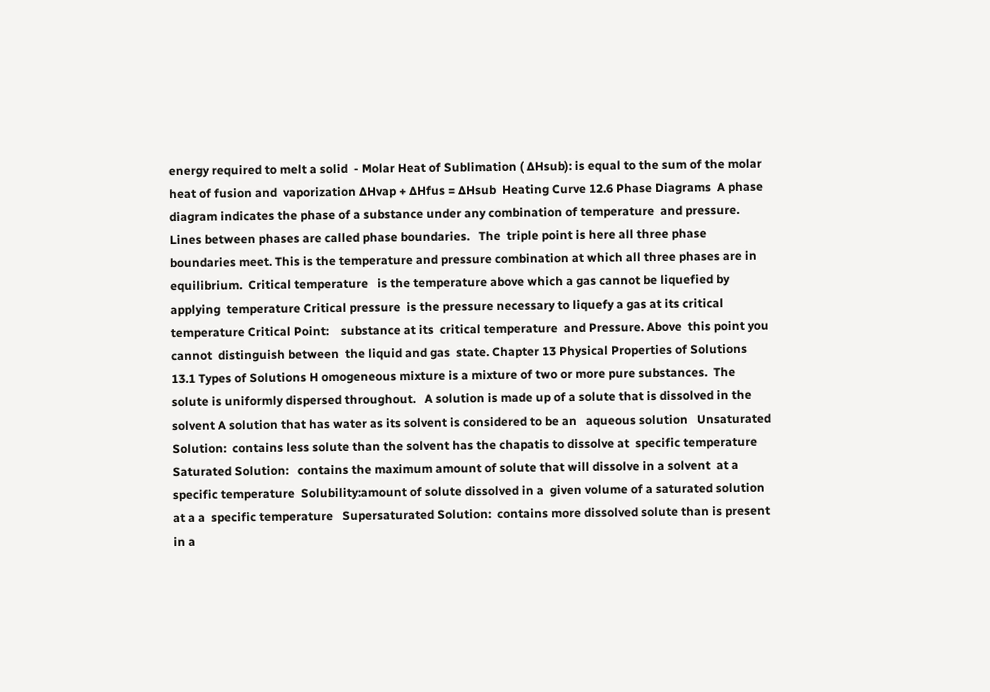energy required to melt a solid  - Molar Heat of Sublimation ( ∆Hsub): is equal to the sum of the molar heat of fusion and  vaporization ∆Hvap + ∆Hfus = ∆Hsub  Heating Curve 12.6 Phase Diagrams  A phase diagram indicates the phase of a substance under any combination of temperature  and pressure. Lines between phases are called phase boundaries.   The  triple point is here all three phase boundaries meet. This is the temperature and pressure combination at which all three phases are in equilibrium.  Critical temperature   is the temperature above which a gas cannot be liquefied by applying  temperature Critical pressure  is the pressure necessary to liquefy a gas at its critical temperature Critical Point:    substance at its  critical temperature  and Pressure. Above  this point you cannot  distinguish between  the liquid and gas  state. Chapter 13 Physical Properties of Solutions 13.1 Types of Solutions H omogeneous mixture is a mixture of two or more pure substances.  The solute is uniformly dispersed throughout.   A solution is made up of a solute that is dissolved in the solvent A solution that has water as its solvent is considered to be an   aqueous solution   Unsaturated Solution:  contains less solute than the solvent has the chapatis to dissolve at  specific temperature Saturated Solution:   contains the maximum amount of solute that will dissolve in a solvent  at a specific temperature  Solubility:amount of solute dissolved in a  given volume of a saturated solution at a a  specific temperature   Supersaturated Solution:  contains more dissolved solute than is present in a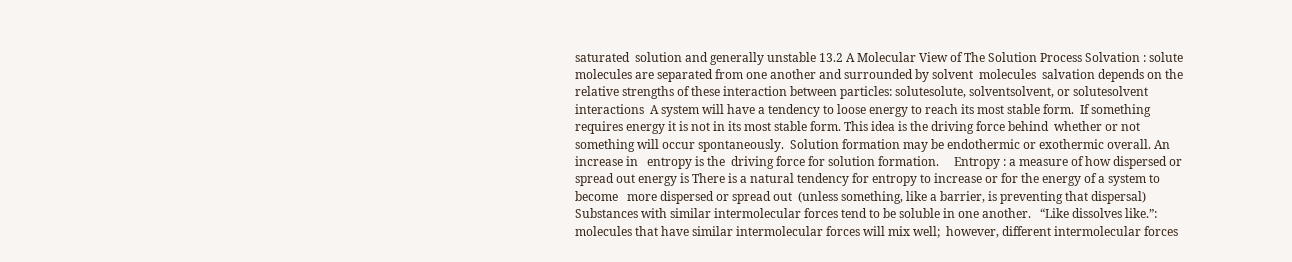saturated  solution and generally unstable 13.2 A Molecular View of The Solution Process Solvation : solute molecules are separated from one another and surrounded by solvent  molecules  salvation depends on the relative strengths of these interaction between particles: solutesolute, solventsolvent, or solutesolvent interactions  A system will have a tendency to loose energy to reach its most stable form.  If something  requires energy it is not in its most stable form. This idea is the driving force behind  whether or not something will occur spontaneously.  Solution formation may be endothermic or exothermic overall. An increase in   entropy is the  driving force for solution formation.     Entropy : a measure of how dispersed or spread out energy is There is a natural tendency for entropy to increase or for the energy of a system to become   more dispersed or spread out  (unless something, like a barrier, is preventing that dispersal)  Substances with similar intermolecular forces tend to be soluble in one another.   “Like dissolves like.”: molecules that have similar intermolecular forces will mix well;  however, different intermolecular forces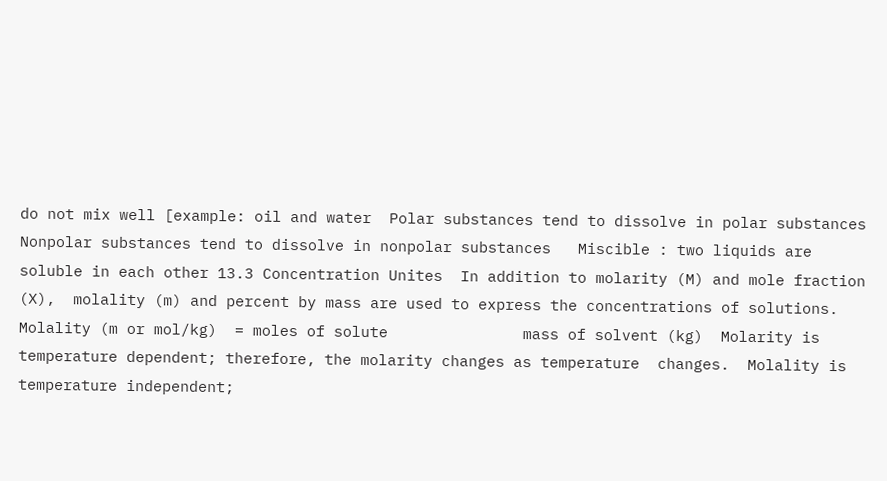do not mix well [example: oil and water  Polar substances tend to dissolve in polar substances Nonpolar substances tend to dissolve in nonpolar substances   Miscible : two liquids are soluble in each other 13.3 Concentration Unites  In addition to molarity (M) and mole fraction (X),  molality (m) and percent by mass are used to express the concentrations of solutions.   Molality (m or mol/kg)  = moles of solute               mass of solvent (kg)  Molarity is temperature dependent; therefore, the molarity changes as temperature  changes.  Molality is temperature independent;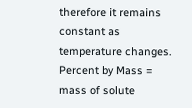therefore it remains constant as  temperature changes.   Percent by Mass = mass of solute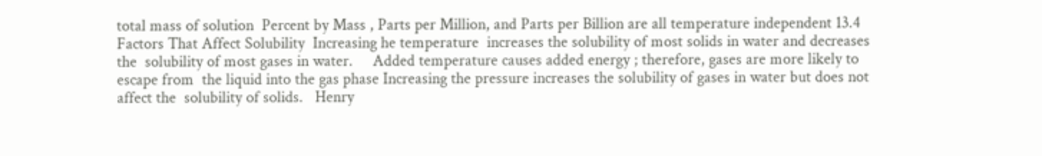total mass of solution  Percent by Mass , Parts per Million, and Parts per Billion are all temperature independent 13.4 Factors That Affect Solubility  Increasing he temperature  increases the solubility of most solids in water and decreases the  solubility of most gases in water.     Added temperature causes added energy ; therefore, gases are more likely to escape from  the liquid into the gas phase Increasing the pressure increases the solubility of gases in water but does not affect the  solubility of solids.   Henry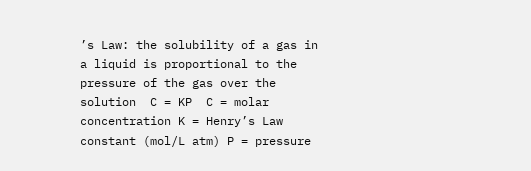’s Law: the solubility of a gas in a liquid is proportional to the pressure of the gas over the solution  C = KP  C = molar concentration K = Henry’s Law constant (mol/L atm) P = pressure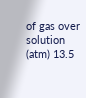of gas over solution (atm) 13.5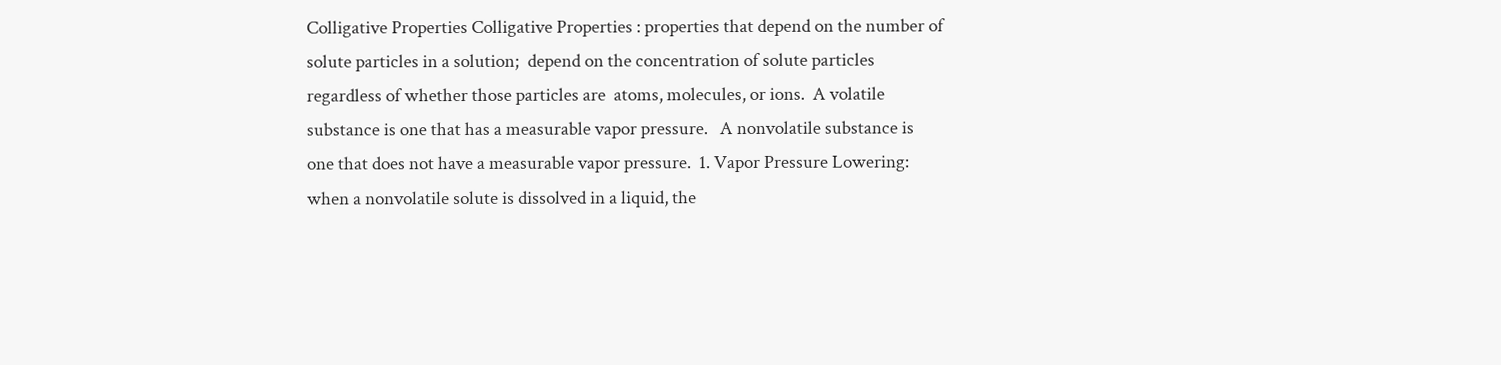Colligative Properties Colligative Properties : properties that depend on the number of solute particles in a solution;  depend on the concentration of solute particles regardless of whether those particles are  atoms, molecules, or ions.  A volatile substance is one that has a measurable vapor pressure.   A nonvolatile substance is one that does not have a measurable vapor pressure.  1. Vapor Pressure Lowering: when a nonvolatile solute is dissolved in a liquid, the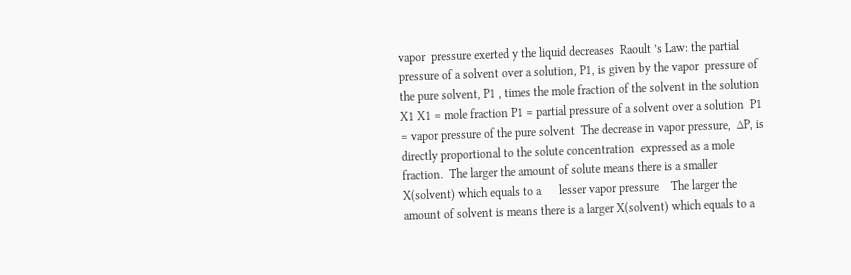vapor  pressure exerted y the liquid decreases  Raoult ’s Law: the partial pressure of a solvent over a solution, P1, is given by the vapor  pressure of the pure solvent, P1 , times the mole fraction of the solvent in the solution X1 X1 = mole fraction P1 = partial pressure of a solvent over a solution  P1 = vapor pressure of the pure solvent  The decrease in vapor pressure,  ∆P, is directly proportional to the solute concentration  expressed as a mole fraction.  The larger the amount of solute means there is a smaller X(solvent) which equals to a      lesser vapor pressure    The larger the amount of solvent is means there is a larger X(solvent) which equals to a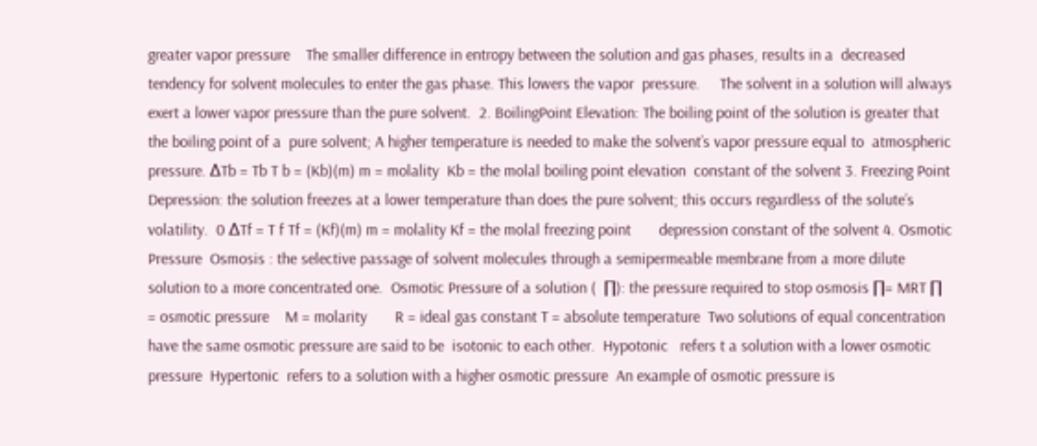greater vapor pressure    The smaller difference in entropy between the solution and gas phases, results in a  decreased tendency for solvent molecules to enter the gas phase. This lowers the vapor  pressure.     The solvent in a solution will always exert a lower vapor pressure than the pure solvent.  2. BoilingPoint Elevation: The boiling point of the solution is greater that the boiling point of a  pure solvent; A higher temperature is needed to make the solvent’s vapor pressure equal to  atmospheric pressure. ∆Tb = Tb T b = (Kb)(m) m = molality  Kb = the molal boiling point elevation  constant of the solvent 3. Freezing Point Depression: the solution freezes at a lower temperature than does the pure solvent; this occurs regardless of the solute’s volatility.  0 ∆Tf = T f Tf = (Kf)(m) m = molality Kf = the molal freezing point       depression constant of the solvent 4. Osmotic Pressure  Osmosis : the selective passage of solvent molecules through a semipermeable membrane from a more dilute solution to a more concentrated one.  Osmotic Pressure of a solution (  ∏): the pressure required to stop osmosis ∏= MRT ∏ = osmotic pressure    M = molarity       R = ideal gas constant T = absolute temperature  Two solutions of equal concentration have the same osmotic pressure are said to be  isotonic to each other.  Hypotonic   refers t a solution with a lower osmotic pressure  Hypertonic  refers to a solution with a higher osmotic pressure  An example of osmotic pressure is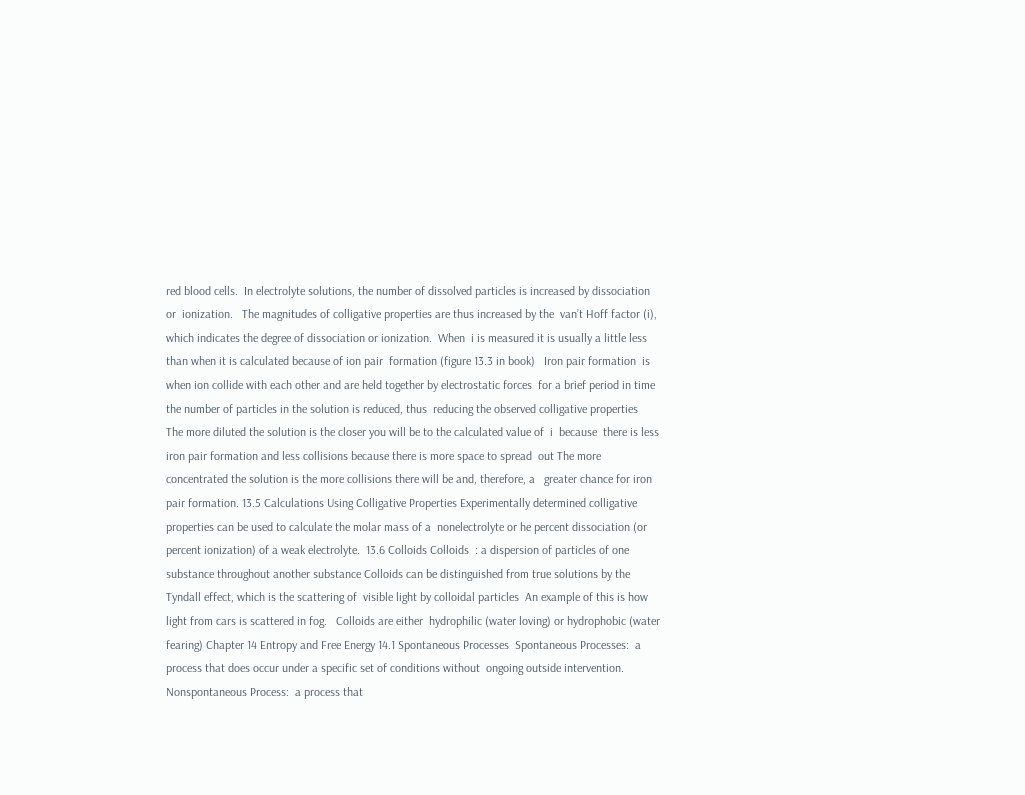red blood cells.  In electrolyte solutions, the number of dissolved particles is increased by dissociation or  ionization.   The magnitudes of colligative properties are thus increased by the  van’t Hoff factor (i),  which indicates the degree of dissociation or ionization.  When  i is measured it is usually a little less than when it is calculated because of ion pair  formation (figure 13.3 in book)   Iron pair formation  is when ion collide with each other and are held together by electrostatic forces  for a brief period in time the number of particles in the solution is reduced, thus  reducing the observed colligative properties  The more diluted the solution is the closer you will be to the calculated value of  i  because  there is less iron pair formation and less collisions because there is more space to spread  out The more concentrated the solution is the more collisions there will be and, therefore, a   greater chance for iron pair formation. 13.5 Calculations Using Colligative Properties Experimentally determined colligative properties can be used to calculate the molar mass of a  nonelectrolyte or he percent dissociation (or percent ionization) of a weak electrolyte.  13.6 Colloids Colloids  : a dispersion of particles of one substance throughout another substance Colloids can be distinguished from true solutions by the  Tyndall effect, which is the scattering of  visible light by colloidal particles  An example of this is how light from cars is scattered in fog.   Colloids are either  hydrophilic (water loving) or hydrophobic (water fearing) Chapter 14 Entropy and Free Energy 14.1 Spontaneous Processes  Spontaneous Processes:  a process that does occur under a specific set of conditions without  ongoing outside intervention. Nonspontaneous Process:  a process that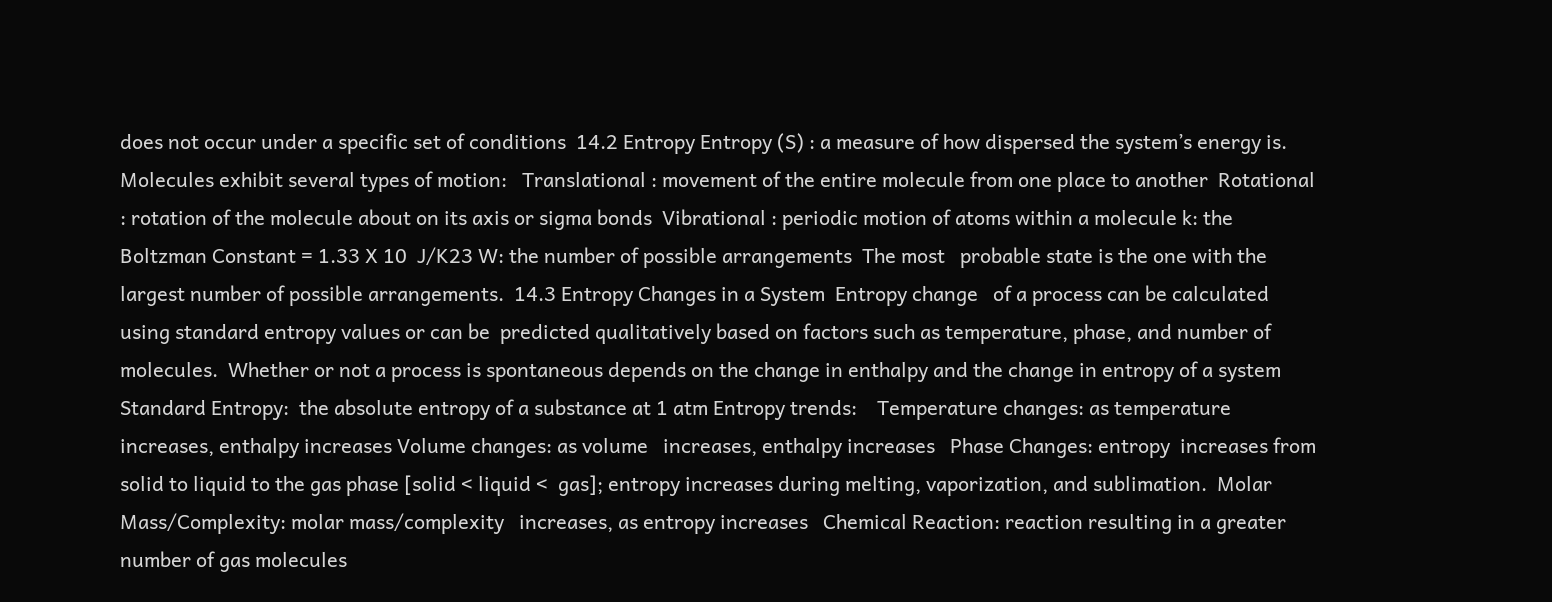does not occur under a specific set of conditions  14.2 Entropy Entropy (S) : a measure of how dispersed the system’s energy is.  Molecules exhibit several types of motion:   Translational : movement of the entire molecule from one place to another  Rotational : rotation of the molecule about on its axis or sigma bonds  Vibrational : periodic motion of atoms within a molecule k: the Boltzman Constant = 1.33 X 10  J/K23 W: the number of possible arrangements  The most   probable state is the one with the largest number of possible arrangements.  14.3 Entropy Changes in a System  Entropy change   of a process can be calculated using standard entropy values or can be  predicted qualitatively based on factors such as temperature, phase, and number of  molecules.  Whether or not a process is spontaneous depends on the change in enthalpy and the change in entropy of a system   Standard Entropy:  the absolute entropy of a substance at 1 atm Entropy trends:    Temperature changes: as temperature increases, enthalpy increases Volume changes: as volume   increases, enthalpy increases   Phase Changes: entropy  increases from solid to liquid to the gas phase [solid < liquid <  gas]; entropy increases during melting, vaporization, and sublimation.  Molar Mass/Complexity: molar mass/complexity   increases, as entropy increases   Chemical Reaction: reaction resulting in a greater number of gas molecules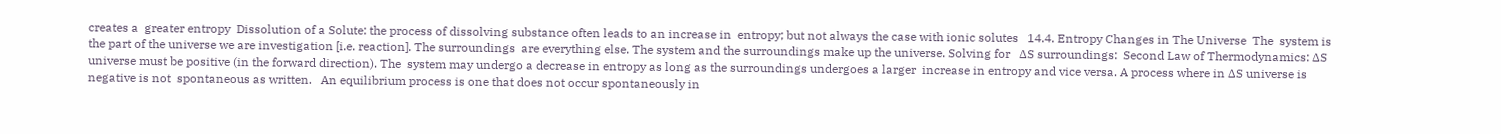creates a  greater entropy  Dissolution of a Solute: the process of dissolving substance often leads to an increase in  entropy; but not always the case with ionic solutes   14.4. Entropy Changes in The Universe  The  system is the part of the universe we are investigation [i.e. reaction]. The surroundings  are everything else. The system and the surroundings make up the universe. Solving for   ∆S surroundings:  Second Law of Thermodynamics: ∆S universe must be positive (in the forward direction). The  system may undergo a decrease in entropy as long as the surroundings undergoes a larger  increase in entropy and vice versa. A process where in ∆S universe is negative is not  spontaneous as written.   An equilibrium process is one that does not occur spontaneously in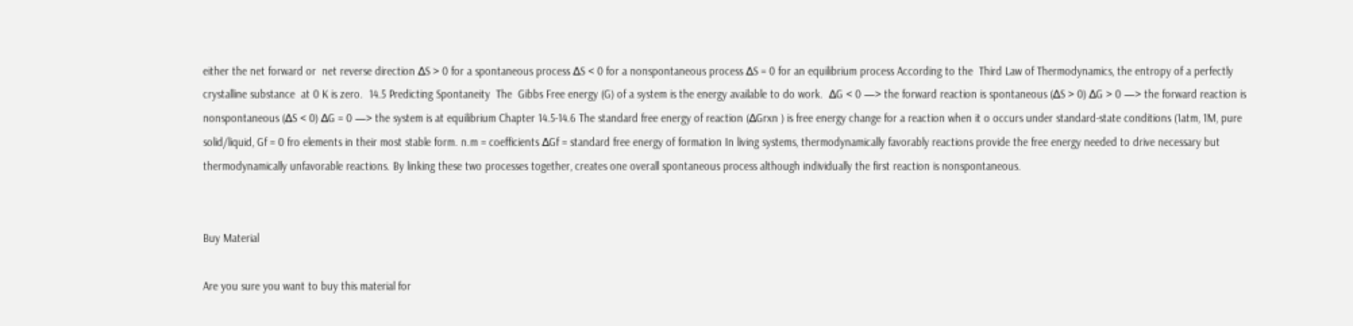either the net forward or  net reverse direction ∆S > 0 for a spontaneous process ∆S < 0 for a nonspontaneous process ∆S = 0 for an equilibrium process According to the  Third Law of Thermodynamics, the entropy of a perfectly crystalline substance  at 0 K is zero.  14.5 Predicting Spontaneity  The  Gibbs Free energy (G) of a system is the energy available to do work.  ∆G < 0 —> the forward reaction is spontaneous (∆S > 0) ∆G > 0 —> the forward reaction is nonspontaneous (∆S < 0) ∆G = 0 —> the system is at equilibrium Chapter 14.5-14.6 The standard free energy of reaction (∆Grxn ) is free energy change for a reaction when it o occurs under standard-state conditions (1atm, 1M, pure solid/liquid, Gf = 0 fro elements in their most stable form. n.m = coefficients ∆Gf = standard free energy of formation In living systems, thermodynamically favorably reactions provide the free energy needed to drive necessary but thermodynamically unfavorable reactions. By linking these two processes together, creates one overall spontaneous process although individually the first reaction is nonspontaneous.


Buy Material

Are you sure you want to buy this material for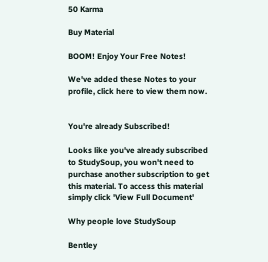50 Karma

Buy Material

BOOM! Enjoy Your Free Notes!

We've added these Notes to your profile, click here to view them now.


You're already Subscribed!

Looks like you've already subscribed to StudySoup, you won't need to purchase another subscription to get this material. To access this material simply click 'View Full Document'

Why people love StudySoup

Bentley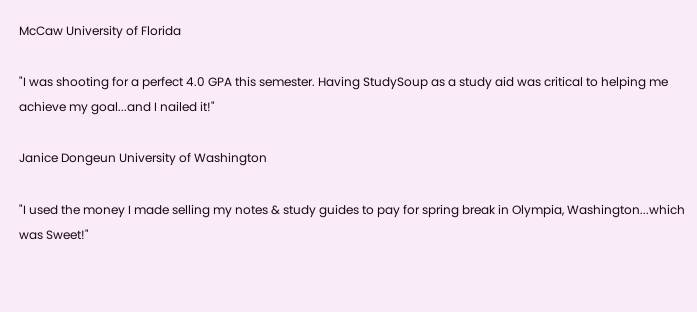McCaw University of Florida

"I was shooting for a perfect 4.0 GPA this semester. Having StudySoup as a study aid was critical to helping me achieve my goal...and I nailed it!"

Janice Dongeun University of Washington

"I used the money I made selling my notes & study guides to pay for spring break in Olympia, Washington...which was Sweet!"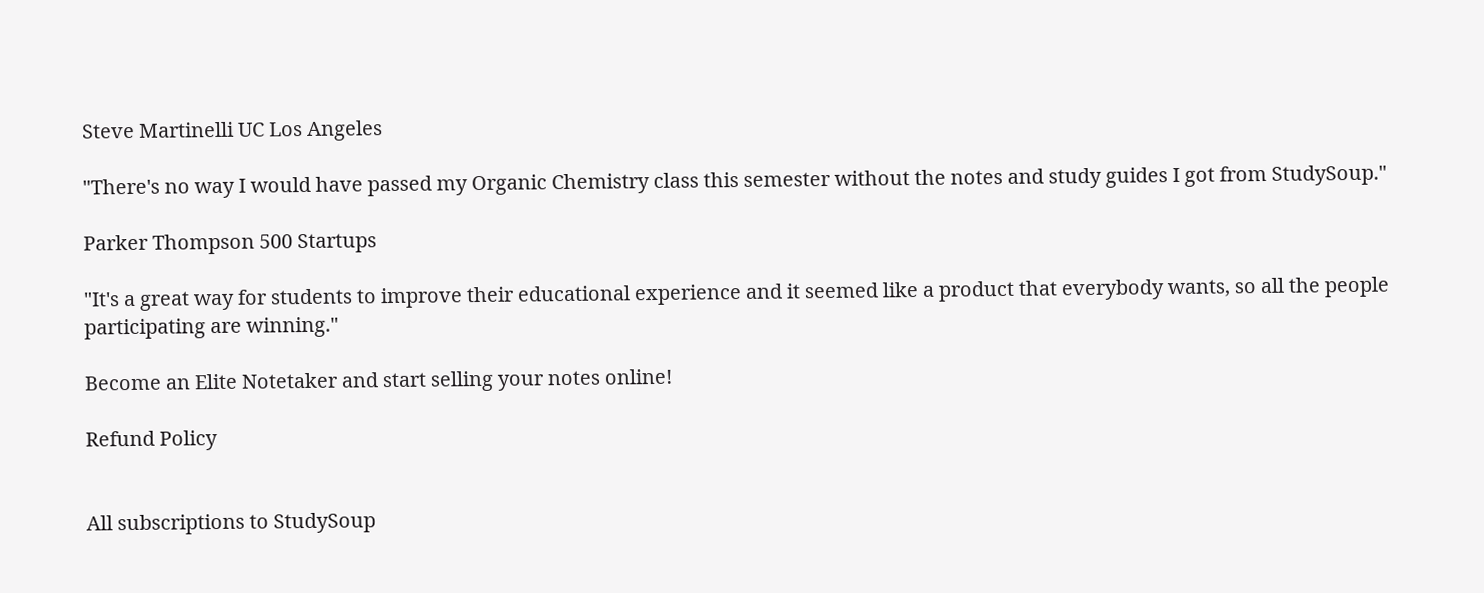Steve Martinelli UC Los Angeles

"There's no way I would have passed my Organic Chemistry class this semester without the notes and study guides I got from StudySoup."

Parker Thompson 500 Startups

"It's a great way for students to improve their educational experience and it seemed like a product that everybody wants, so all the people participating are winning."

Become an Elite Notetaker and start selling your notes online!

Refund Policy


All subscriptions to StudySoup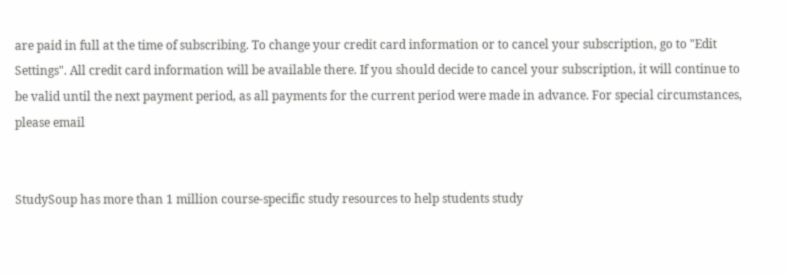are paid in full at the time of subscribing. To change your credit card information or to cancel your subscription, go to "Edit Settings". All credit card information will be available there. If you should decide to cancel your subscription, it will continue to be valid until the next payment period, as all payments for the current period were made in advance. For special circumstances, please email


StudySoup has more than 1 million course-specific study resources to help students study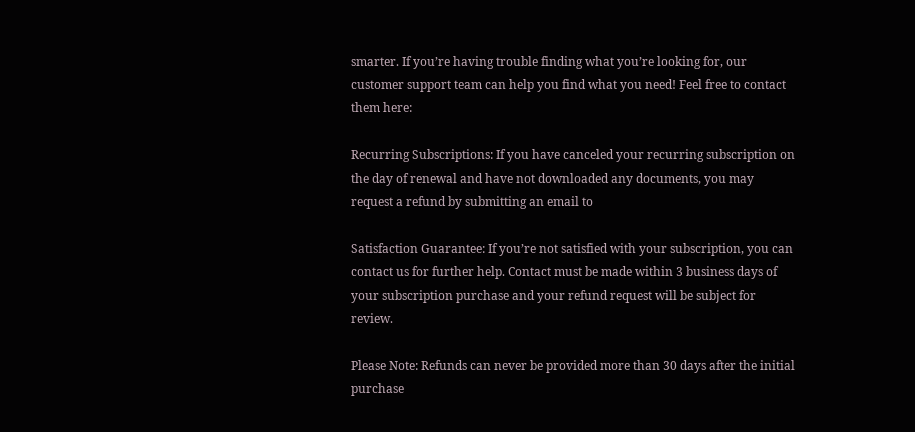smarter. If you’re having trouble finding what you’re looking for, our customer support team can help you find what you need! Feel free to contact them here:

Recurring Subscriptions: If you have canceled your recurring subscription on the day of renewal and have not downloaded any documents, you may request a refund by submitting an email to

Satisfaction Guarantee: If you’re not satisfied with your subscription, you can contact us for further help. Contact must be made within 3 business days of your subscription purchase and your refund request will be subject for review.

Please Note: Refunds can never be provided more than 30 days after the initial purchase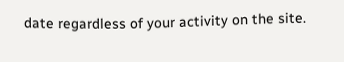date regardless of your activity on the site.